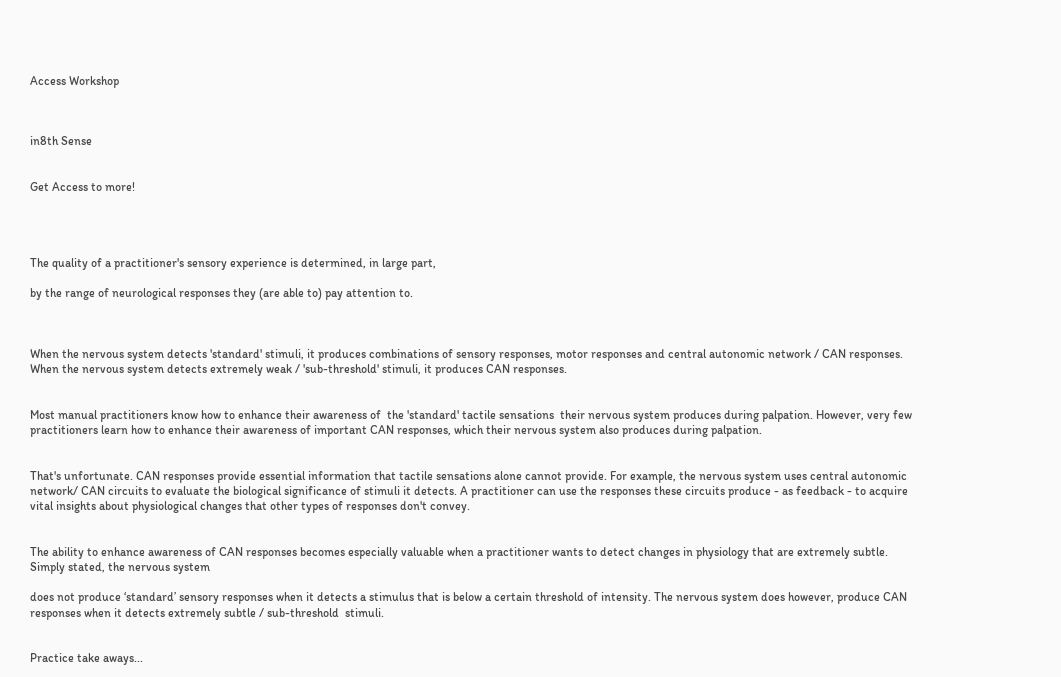Access Workshop



in8th Sense


Get Access to more!




The quality of a practitioner's sensory experience is determined, in large part,

by the range of neurological responses they (are able to) pay attention to.



When the nervous system detects 'standard' stimuli, it produces combinations of sensory responses, motor responses and central autonomic network / CAN responses. When the nervous system detects extremely weak / 'sub-threshold' stimuli, it produces CAN responses.


Most manual practitioners know how to enhance their awareness of  the 'standard' tactile sensations  their nervous system produces during palpation. However, very few practitioners learn how to enhance their awareness of important CAN responses, which their nervous system also produces during palpation.


That's unfortunate. CAN responses provide essential information that tactile sensations alone cannot provide. For example, the nervous system uses central autonomic network/ CAN circuits to evaluate the biological significance of stimuli it detects. A practitioner can use the responses these circuits produce - as feedback - to acquire vital insights about physiological changes that other types of responses don't convey.


The ability to enhance awareness of CAN responses becomes especially valuable when a practitioner wants to detect changes in physiology that are extremely subtle. Simply stated, the nervous system

does not produce ‘standard’ sensory responses when it detects a stimulus that is below a certain threshold of intensity. The nervous system does however, produce CAN responses when it detects extremely subtle / sub-threshold  stimuli.


Practice take aways...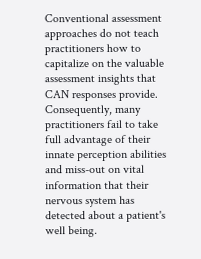Conventional assessment approaches do not teach practitioners how to capitalize on the valuable  assessment insights that CAN responses provide. Consequently, many practitioners fail to take full advantage of their innate perception abilities and miss-out on vital information that their nervous system has detected about a patient's well being.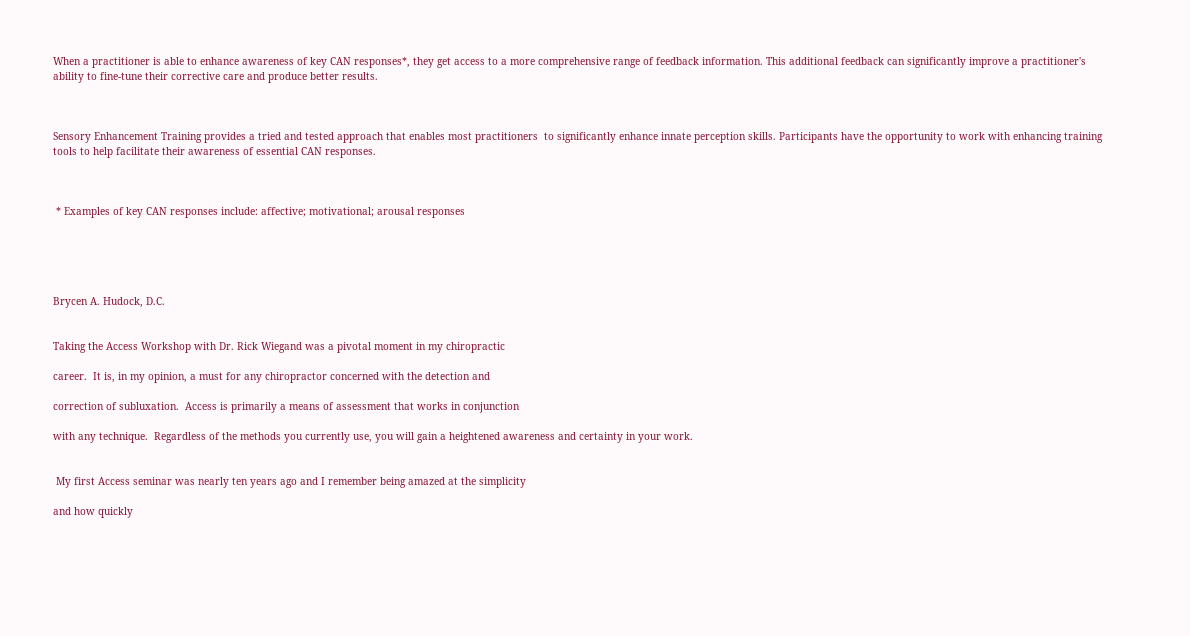When a practitioner is able to enhance awareness of key CAN responses*, they get access to a more comprehensive range of feedback information. This additional feedback can significantly improve a practitioner's ability to fine-tune their corrective care and produce better results.



Sensory Enhancement Training provides a tried and tested approach that enables most practitioners  to significantly enhance innate perception skills. Participants have the opportunity to work with enhancing training tools to help facilitate their awareness of essential CAN responses.



 * Examples of key CAN responses include: affective; motivational; arousal responses





Brycen A. Hudock, D.C.


Taking the Access Workshop with Dr. Rick Wiegand was a pivotal moment in my chiropractic

career.  It is, in my opinion, a must for any chiropractor concerned with the detection and

correction of subluxation.  Access is primarily a means of assessment that works in conjunction

with any technique.  Regardless of the methods you currently use, you will gain a heightened awareness and certainty in your work.


 My first Access seminar was nearly ten years ago and I remember being amazed at the simplicity

and how quickly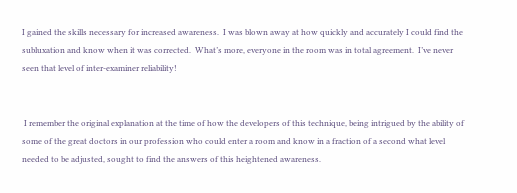I gained the skills necessary for increased awareness.  I was blown away at how quickly and accurately I could find the subluxation and know when it was corrected.  What’s more, everyone in the room was in total agreement.  I’ve never seen that level of inter-examiner reliability!


 I remember the original explanation at the time of how the developers of this technique, being intrigued by the ability of some of the great doctors in our profession who could enter a room and know in a fraction of a second what level needed to be adjusted, sought to find the answers of this heightened awareness.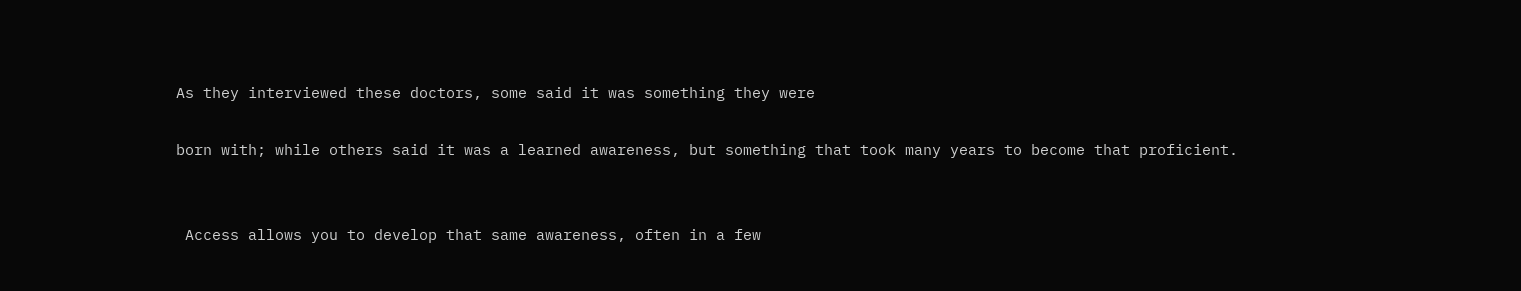As they interviewed these doctors, some said it was something they were

born with; while others said it was a learned awareness, but something that took many years to become that proficient.


 Access allows you to develop that same awareness, often in a few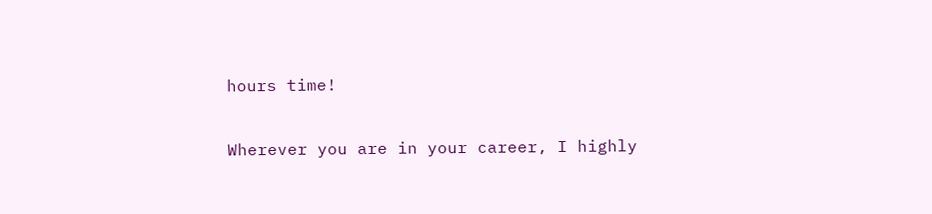hours time!

Wherever you are in your career, I highly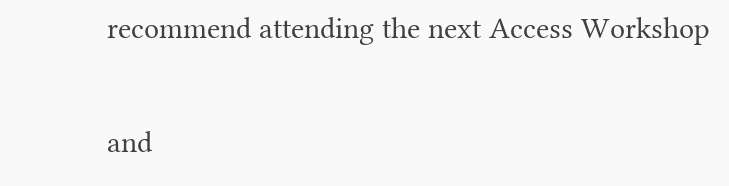recommend attending the next Access Workshop

and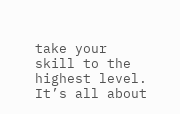take your skill to the highest level.  It’s all about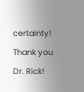certainty!  Thank you Dr. Rick!